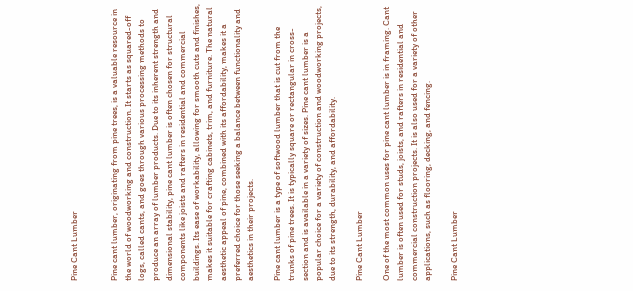Pine Cant Lumber


Pine cant lumber, originating from pine trees, is a valuable resource in the world of woodworking and construction. It starts as squared-off logs, called cants, and goes through various processing methods to produce an array of lumber products. Due to its inherent strength and dimensional stability, pine cant lumber is often chosen for structural components like joists and rafters in residential and commercial buildings. Its ease of workability, allowing for smooth cuts and finishes, makes it suitable for crafting cabinets, trim, and furniture. The natural aesthetic appeal of pine, combined with its affordability, makes it a preferred choice for those seeking a balance between functionality and aesthetics in their projects.

Pine cant lumber is a type of softwood lumber that is cut from the trunks of pine trees. It is typically square or rectangular in cross-section and is available in a variety of sizes. Pine cant lumber is a popular choice for a variety of construction and woodworking projects, due to its strength, durability, and affordability.

Pine Cant Lumber

One of the most common uses for pine cant lumber is in framing. Cant lumber is often used for studs, joists, and rafters in residential and commercial construction projects. It is also used for a variety of other applications, such as flooring, decking, and fencing.

Pine Cant Lumber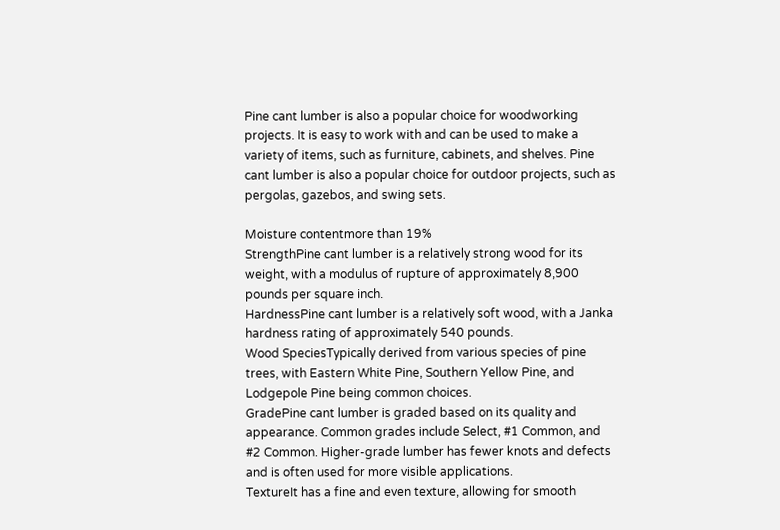Pine cant lumber is also a popular choice for woodworking projects. It is easy to work with and can be used to make a variety of items, such as furniture, cabinets, and shelves. Pine cant lumber is also a popular choice for outdoor projects, such as pergolas, gazebos, and swing sets.

Moisture contentmore than 19%
StrengthPine cant lumber is a relatively strong wood for its weight, with a modulus of rupture of approximately 8,900 pounds per square inch.
HardnessPine cant lumber is a relatively soft wood, with a Janka hardness rating of approximately 540 pounds.
Wood SpeciesTypically derived from various species of pine trees, with Eastern White Pine, Southern Yellow Pine, and Lodgepole Pine being common choices.
GradePine cant lumber is graded based on its quality and appearance. Common grades include Select, #1 Common, and #2 Common. Higher-grade lumber has fewer knots and defects and is often used for more visible applications.
TextureIt has a fine and even texture, allowing for smooth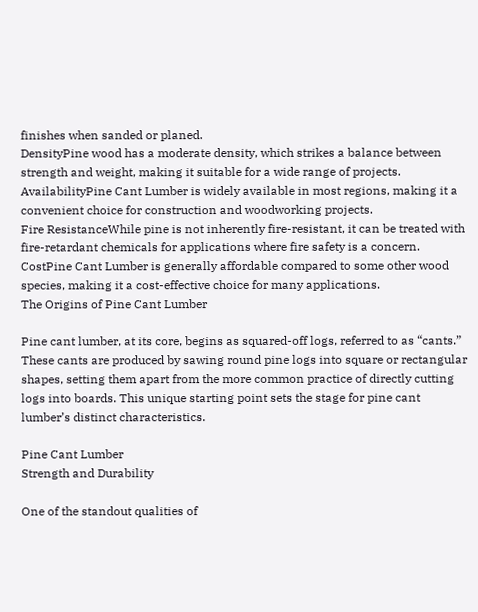finishes when sanded or planed.
DensityPine wood has a moderate density, which strikes a balance between strength and weight, making it suitable for a wide range of projects.
AvailabilityPine Cant Lumber is widely available in most regions, making it a convenient choice for construction and woodworking projects.
Fire ResistanceWhile pine is not inherently fire-resistant, it can be treated with fire-retardant chemicals for applications where fire safety is a concern.
CostPine Cant Lumber is generally affordable compared to some other wood species, making it a cost-effective choice for many applications.
The Origins of Pine Cant Lumber

Pine cant lumber, at its core, begins as squared-off logs, referred to as “cants.” These cants are produced by sawing round pine logs into square or rectangular shapes, setting them apart from the more common practice of directly cutting logs into boards. This unique starting point sets the stage for pine cant lumber’s distinct characteristics.

Pine Cant Lumber
Strength and Durability

One of the standout qualities of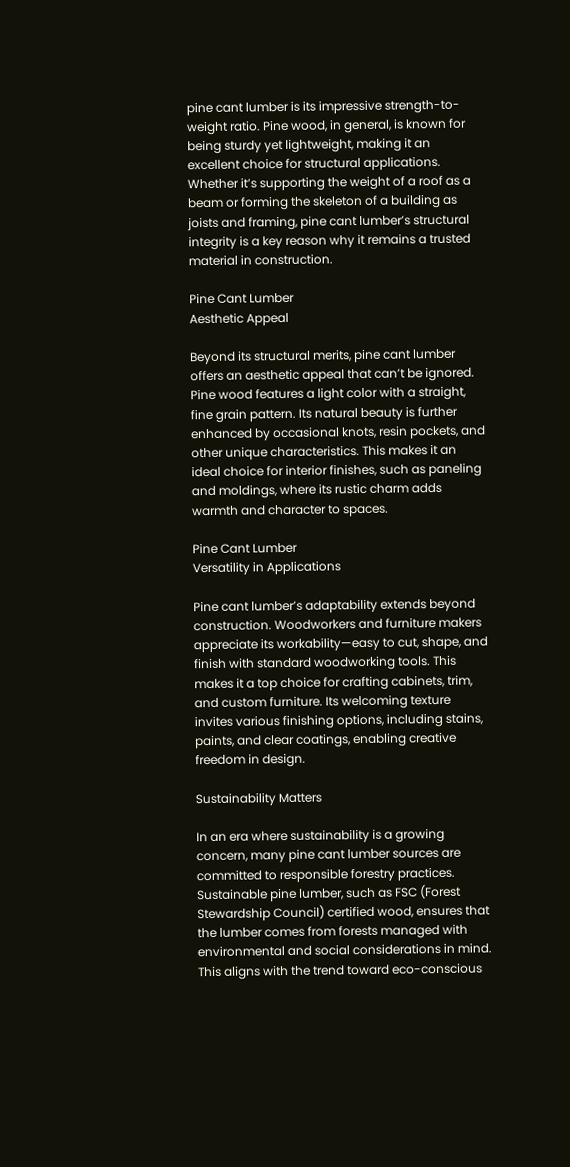pine cant lumber is its impressive strength-to-weight ratio. Pine wood, in general, is known for being sturdy yet lightweight, making it an excellent choice for structural applications. Whether it’s supporting the weight of a roof as a beam or forming the skeleton of a building as joists and framing, pine cant lumber’s structural integrity is a key reason why it remains a trusted material in construction.

Pine Cant Lumber
Aesthetic Appeal

Beyond its structural merits, pine cant lumber offers an aesthetic appeal that can’t be ignored. Pine wood features a light color with a straight, fine grain pattern. Its natural beauty is further enhanced by occasional knots, resin pockets, and other unique characteristics. This makes it an ideal choice for interior finishes, such as paneling and moldings, where its rustic charm adds warmth and character to spaces.

Pine Cant Lumber
Versatility in Applications

Pine cant lumber’s adaptability extends beyond construction. Woodworkers and furniture makers appreciate its workability—easy to cut, shape, and finish with standard woodworking tools. This makes it a top choice for crafting cabinets, trim, and custom furniture. Its welcoming texture invites various finishing options, including stains, paints, and clear coatings, enabling creative freedom in design.

Sustainability Matters

In an era where sustainability is a growing concern, many pine cant lumber sources are committed to responsible forestry practices. Sustainable pine lumber, such as FSC (Forest Stewardship Council) certified wood, ensures that the lumber comes from forests managed with environmental and social considerations in mind. This aligns with the trend toward eco-conscious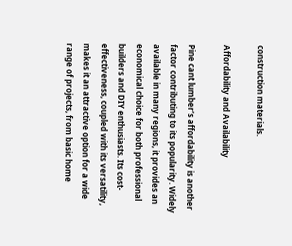construction materials.

Affordability and Availability

Pine cant lumber’s affordability is another factor contributing to its popularity. Widely available in many regions, it provides an economical choice for both professional builders and DIY enthusiasts. Its cost-effectiveness, coupled with its versatility, makes it an attractive option for a wide range of projects, from basic home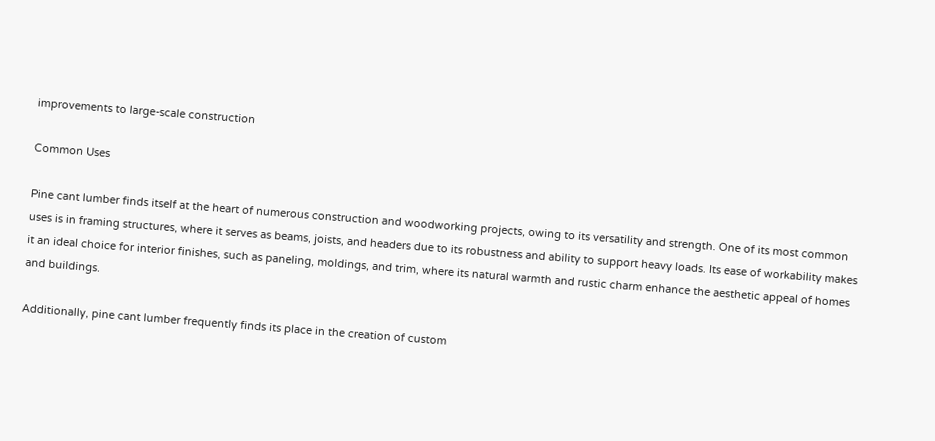improvements to large-scale construction

Common Uses

Pine cant lumber finds itself at the heart of numerous construction and woodworking projects, owing to its versatility and strength. One of its most common uses is in framing structures, where it serves as beams, joists, and headers due to its robustness and ability to support heavy loads. Its ease of workability makes it an ideal choice for interior finishes, such as paneling, moldings, and trim, where its natural warmth and rustic charm enhance the aesthetic appeal of homes and buildings.

Additionally, pine cant lumber frequently finds its place in the creation of custom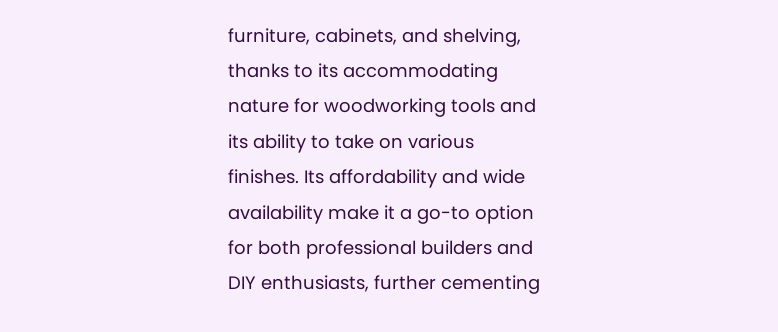furniture, cabinets, and shelving, thanks to its accommodating nature for woodworking tools and its ability to take on various finishes. Its affordability and wide availability make it a go-to option for both professional builders and DIY enthusiasts, further cementing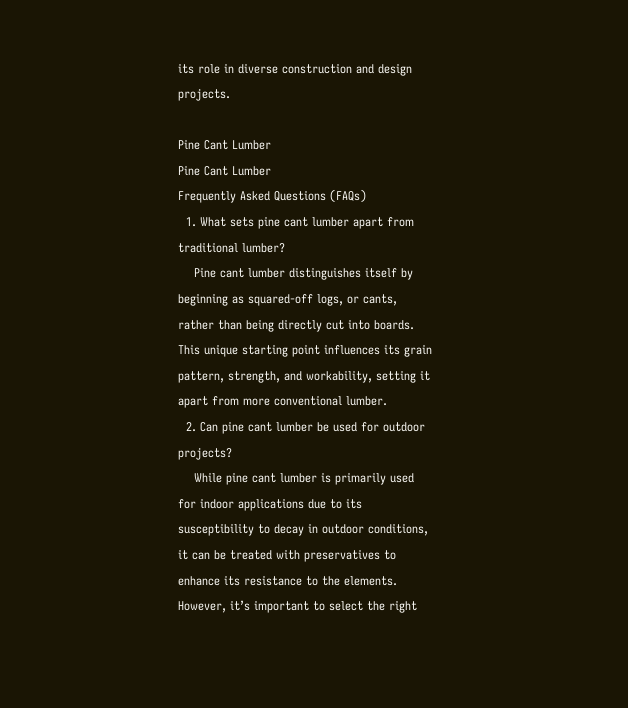its role in diverse construction and design projects.

Pine Cant Lumber
Pine Cant Lumber
Frequently Asked Questions (FAQs)
  1. What sets pine cant lumber apart from traditional lumber?
    Pine cant lumber distinguishes itself by beginning as squared-off logs, or cants, rather than being directly cut into boards. This unique starting point influences its grain pattern, strength, and workability, setting it apart from more conventional lumber.
  2. Can pine cant lumber be used for outdoor projects?
    While pine cant lumber is primarily used for indoor applications due to its susceptibility to decay in outdoor conditions, it can be treated with preservatives to enhance its resistance to the elements. However, it’s important to select the right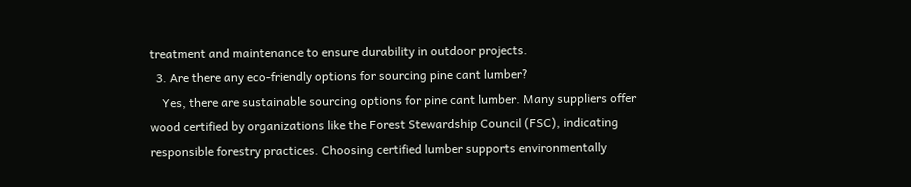treatment and maintenance to ensure durability in outdoor projects.
  3. Are there any eco-friendly options for sourcing pine cant lumber?
    Yes, there are sustainable sourcing options for pine cant lumber. Many suppliers offer wood certified by organizations like the Forest Stewardship Council (FSC), indicating responsible forestry practices. Choosing certified lumber supports environmentally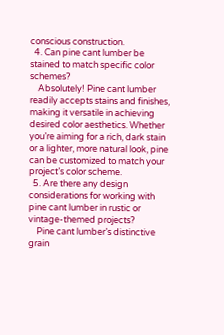conscious construction.
  4. Can pine cant lumber be stained to match specific color schemes?
    Absolutely! Pine cant lumber readily accepts stains and finishes, making it versatile in achieving desired color aesthetics. Whether you’re aiming for a rich, dark stain or a lighter, more natural look, pine can be customized to match your project’s color scheme.
  5. Are there any design considerations for working with pine cant lumber in rustic or vintage-themed projects?
    Pine cant lumber’s distinctive grain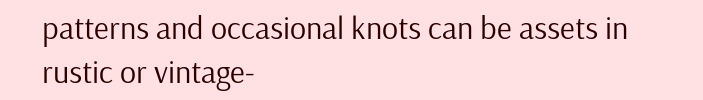patterns and occasional knots can be assets in rustic or vintage-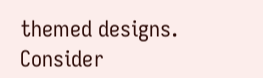themed designs. Consider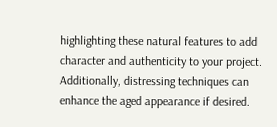highlighting these natural features to add character and authenticity to your project. Additionally, distressing techniques can enhance the aged appearance if desired.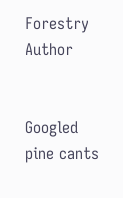Forestry Author


Googled pine cants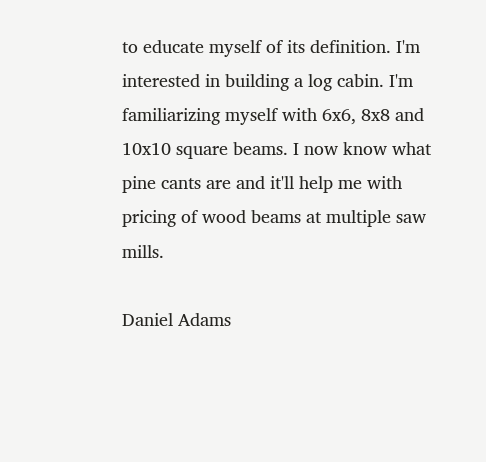to educate myself of its definition. I'm interested in building a log cabin. I'm familiarizing myself with 6x6, 8x8 and 10x10 square beams. I now know what pine cants are and it'll help me with pricing of wood beams at multiple saw mills.

Daniel Adams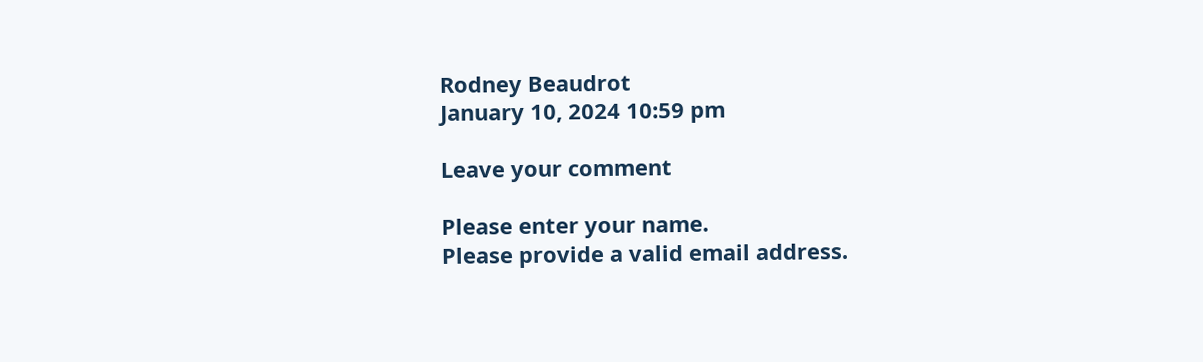Rodney Beaudrot
January 10, 2024 10:59 pm

Leave your comment

Please enter your name.
Please provide a valid email address.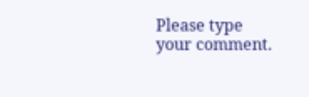Please type your comment.